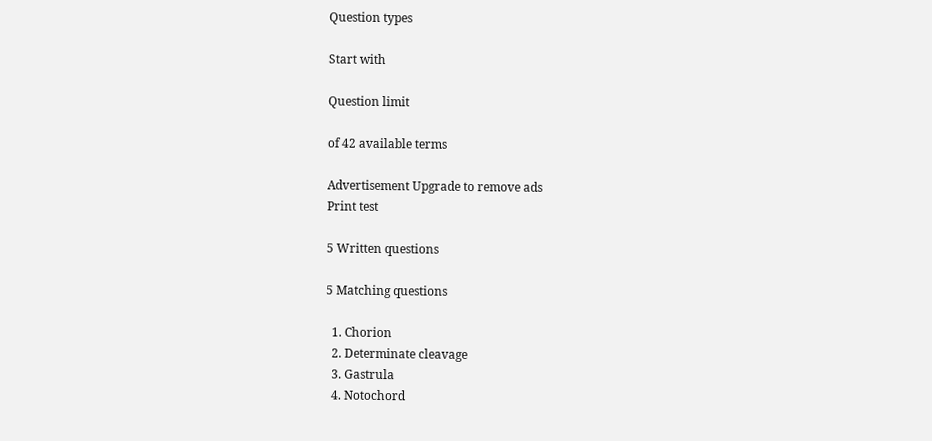Question types

Start with

Question limit

of 42 available terms

Advertisement Upgrade to remove ads
Print test

5 Written questions

5 Matching questions

  1. Chorion
  2. Determinate cleavage
  3. Gastrula
  4. Notochord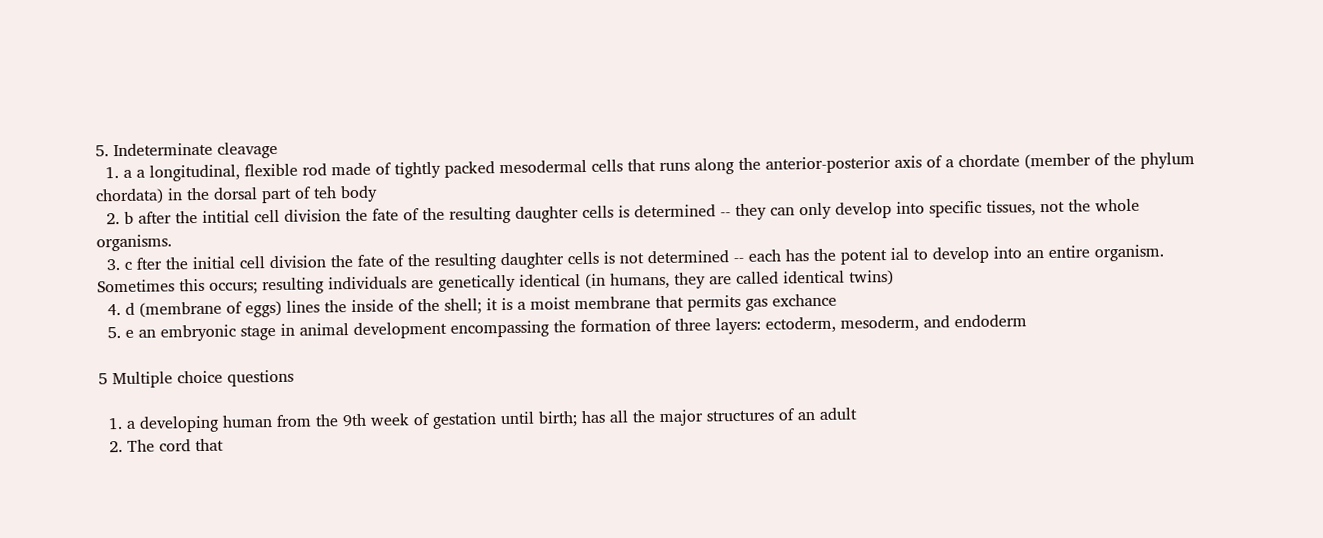5. Indeterminate cleavage
  1. a a longitudinal, flexible rod made of tightly packed mesodermal cells that runs along the anterior-posterior axis of a chordate (member of the phylum chordata) in the dorsal part of teh body
  2. b after the intitial cell division the fate of the resulting daughter cells is determined -- they can only develop into specific tissues, not the whole organisms.
  3. c fter the initial cell division the fate of the resulting daughter cells is not determined -- each has the potent ial to develop into an entire organism. Sometimes this occurs; resulting individuals are genetically identical (in humans, they are called identical twins)
  4. d (membrane of eggs) lines the inside of the shell; it is a moist membrane that permits gas exchance
  5. e an embryonic stage in animal development encompassing the formation of three layers: ectoderm, mesoderm, and endoderm

5 Multiple choice questions

  1. a developing human from the 9th week of gestation until birth; has all the major structures of an adult
  2. The cord that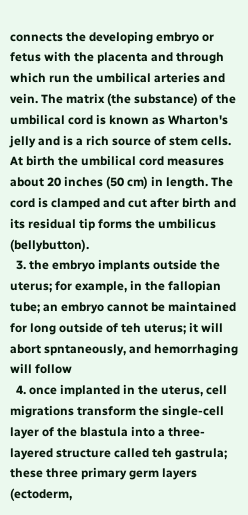connects the developing embryo or fetus with the placenta and through which run the umbilical arteries and vein. The matrix (the substance) of the umbilical cord is known as Wharton's jelly and is a rich source of stem cells. At birth the umbilical cord measures about 20 inches (50 cm) in length. The cord is clamped and cut after birth and its residual tip forms the umbilicus (bellybutton).
  3. the embryo implants outside the uterus; for example, in the fallopian tube; an embryo cannot be maintained for long outside of teh uterus; it will abort spntaneously, and hemorrhaging will follow
  4. once implanted in the uterus, cell migrations transform the single-cell layer of the blastula into a three-layered structure called teh gastrula; these three primary germ layers (ectoderm,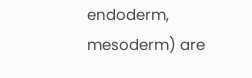endoderm, mesoderm) are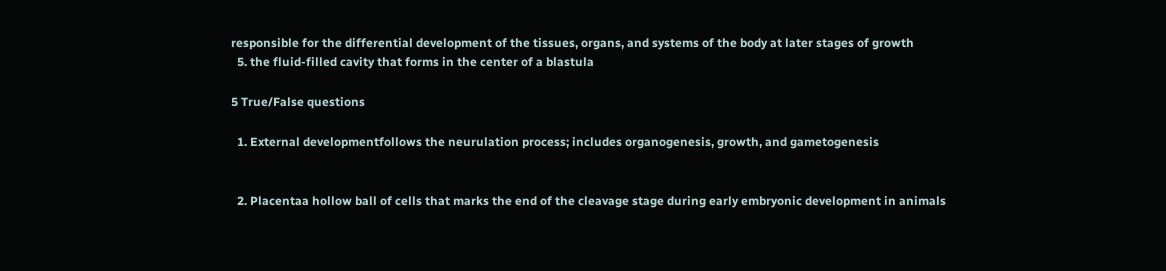responsible for the differential development of the tissues, organs, and systems of the body at later stages of growth
  5. the fluid-filled cavity that forms in the center of a blastula

5 True/False questions

  1. External developmentfollows the neurulation process; includes organogenesis, growth, and gametogenesis


  2. Placentaa hollow ball of cells that marks the end of the cleavage stage during early embryonic development in animals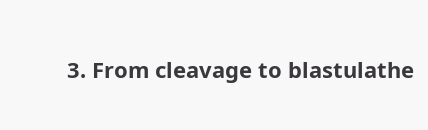3. From cleavage to blastulathe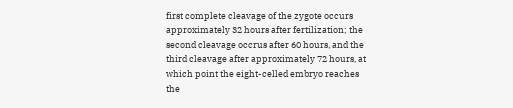first complete cleavage of the zygote occurs approximately 32 hours after fertilization; the second cleavage occrus after 60 hours, and the third cleavage after approximately 72 hours, at which point the eight-celled embryo reaches the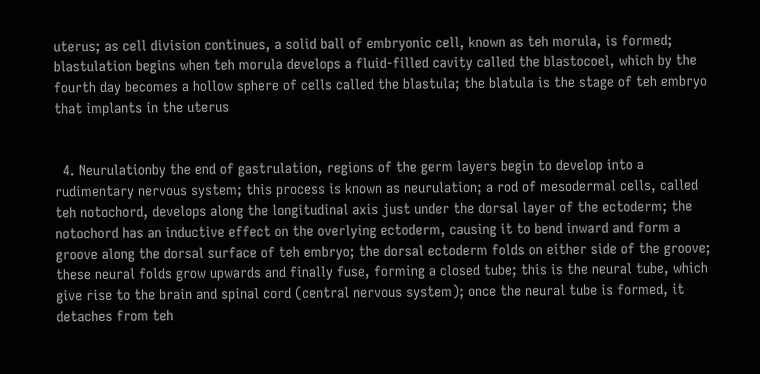uterus; as cell division continues, a solid ball of embryonic cell, known as teh morula, is formed; blastulation begins when teh morula develops a fluid-filled cavity called the blastocoel, which by the fourth day becomes a hollow sphere of cells called the blastula; the blatula is the stage of teh embryo that implants in the uterus


  4. Neurulationby the end of gastrulation, regions of the germ layers begin to develop into a rudimentary nervous system; this process is known as neurulation; a rod of mesodermal cells, called teh notochord, develops along the longitudinal axis just under the dorsal layer of the ectoderm; the notochord has an inductive effect on the overlying ectoderm, causing it to bend inward and form a groove along the dorsal surface of teh embryo; the dorsal ectoderm folds on either side of the groove; these neural folds grow upwards and finally fuse, forming a closed tube; this is the neural tube, which give rise to the brain and spinal cord (central nervous system); once the neural tube is formed, it detaches from teh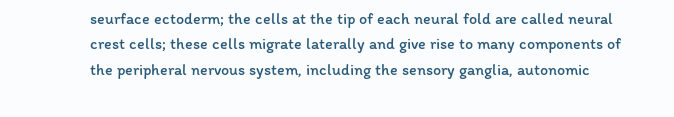seurface ectoderm; the cells at the tip of each neural fold are called neural crest cells; these cells migrate laterally and give rise to many components of the peripheral nervous system, including the sensory ganglia, autonomic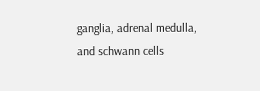ganglia, adrenal medulla, and schwann cells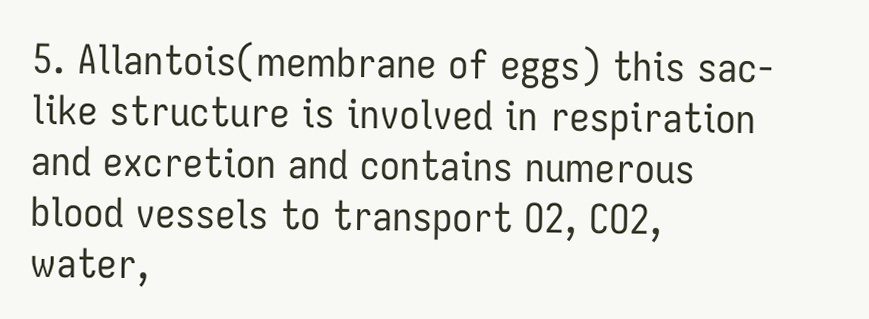5. Allantois(membrane of eggs) this sac-like structure is involved in respiration and excretion and contains numerous blood vessels to transport O2, CO2, water,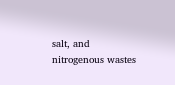salt, and nitrogenous wastes